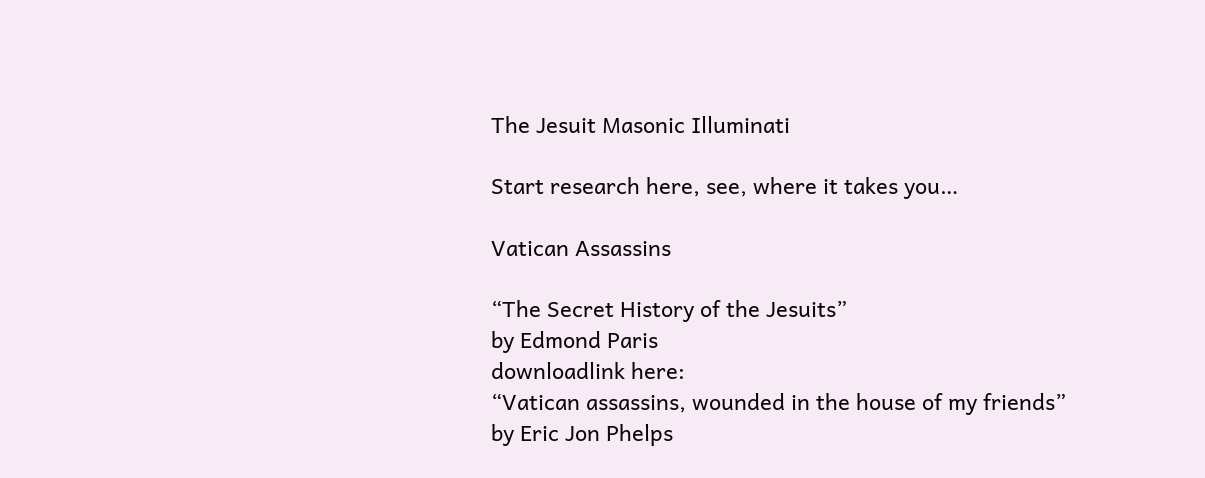The Jesuit Masonic Illuminati

Start research here, see, where it takes you…

Vatican Assassins

“The Secret History of the Jesuits”
by Edmond Paris
downloadlink here:
“Vatican assassins, wounded in the house of my friends”
by Eric Jon Phelps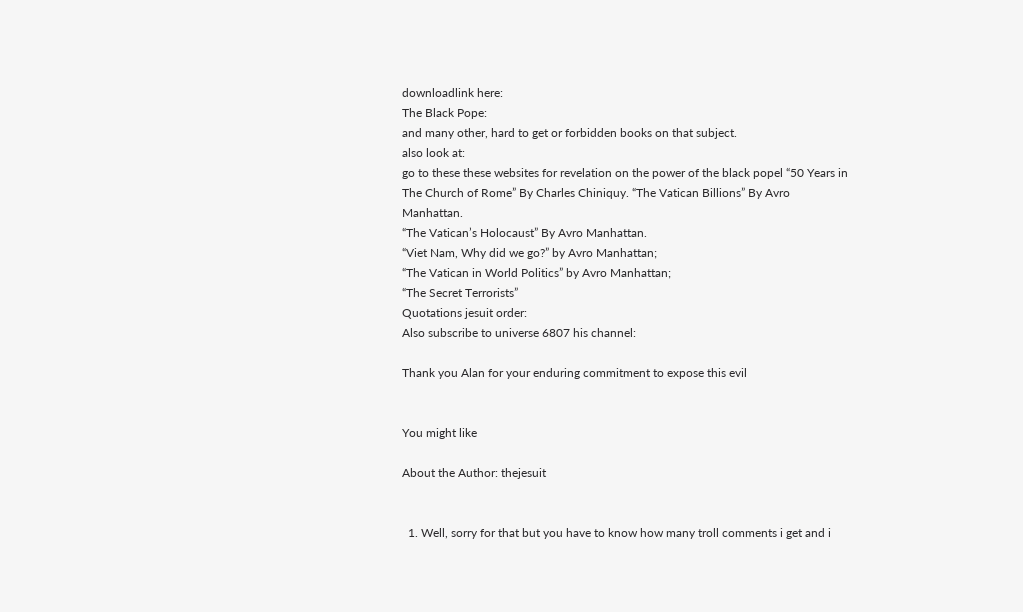downloadlink here:
The Black Pope:
and many other, hard to get or forbidden books on that subject.
also look at:
go to these these websites for revelation on the power of the black popel “50 Years in The Church of Rome” By Charles Chiniquy. “The Vatican Billions” By Avro Manhattan.
“The Vatican’s Holocaust” By Avro Manhattan.
“Viet Nam, Why did we go?” by Avro Manhattan;
“The Vatican in World Politics” by Avro Manhattan;
“The Secret Terrorists”
Quotations jesuit order:
Also subscribe to universe 6807 his channel:

Thank you Alan for your enduring commitment to expose this evil


You might like

About the Author: thejesuit


  1. Well, sorry for that but you have to know how many troll comments i get and i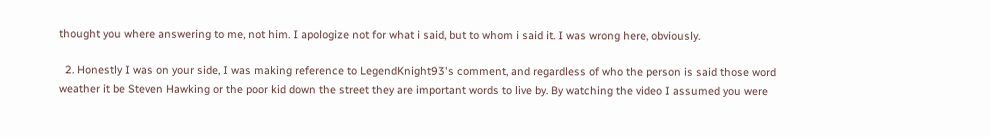thought you where answering to me, not him. I apologize not for what i said, but to whom i said it. I was wrong here, obviously.

  2. Honestly I was on your side, I was making reference to LegendKnight93's comment, and regardless of who the person is said those word weather it be Steven Hawking or the poor kid down the street they are important words to live by. By watching the video I assumed you were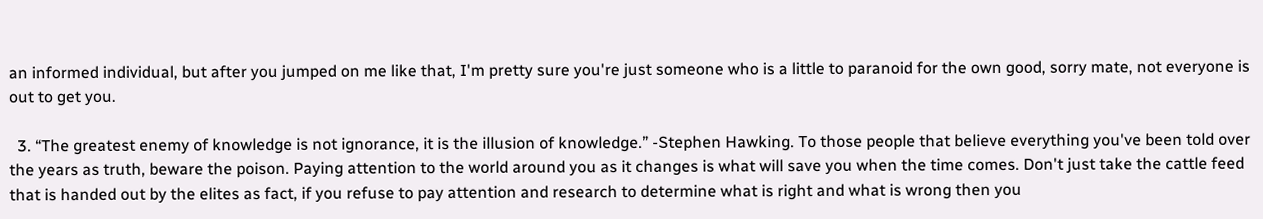an informed individual, but after you jumped on me like that, I'm pretty sure you're just someone who is a little to paranoid for the own good, sorry mate, not everyone is out to get you.

  3. “The greatest enemy of knowledge is not ignorance, it is the illusion of knowledge.” -Stephen Hawking. To those people that believe everything you've been told over the years as truth, beware the poison. Paying attention to the world around you as it changes is what will save you when the time comes. Don't just take the cattle feed that is handed out by the elites as fact, if you refuse to pay attention and research to determine what is right and what is wrong then you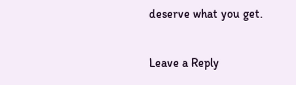deserve what you get.

Leave a Reply